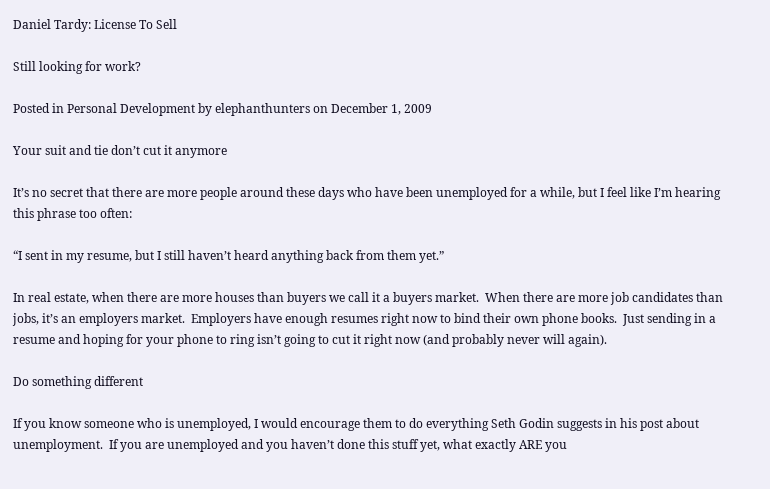Daniel Tardy: License To Sell

Still looking for work?

Posted in Personal Development by elephanthunters on December 1, 2009

Your suit and tie don’t cut it anymore

It’s no secret that there are more people around these days who have been unemployed for a while, but I feel like I’m hearing this phrase too often:

“I sent in my resume, but I still haven’t heard anything back from them yet.”

In real estate, when there are more houses than buyers we call it a buyers market.  When there are more job candidates than jobs, it’s an employers market.  Employers have enough resumes right now to bind their own phone books.  Just sending in a resume and hoping for your phone to ring isn’t going to cut it right now (and probably never will again).

Do something different

If you know someone who is unemployed, I would encourage them to do everything Seth Godin suggests in his post about unemployment.  If you are unemployed and you haven’t done this stuff yet, what exactly ARE you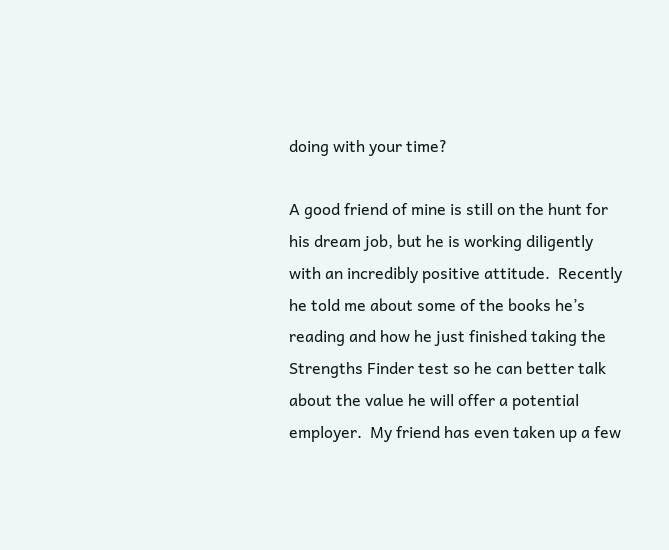doing with your time?

A good friend of mine is still on the hunt for his dream job, but he is working diligently with an incredibly positive attitude.  Recently he told me about some of the books he’s reading and how he just finished taking the Strengths Finder test so he can better talk about the value he will offer a potential employer.  My friend has even taken up a few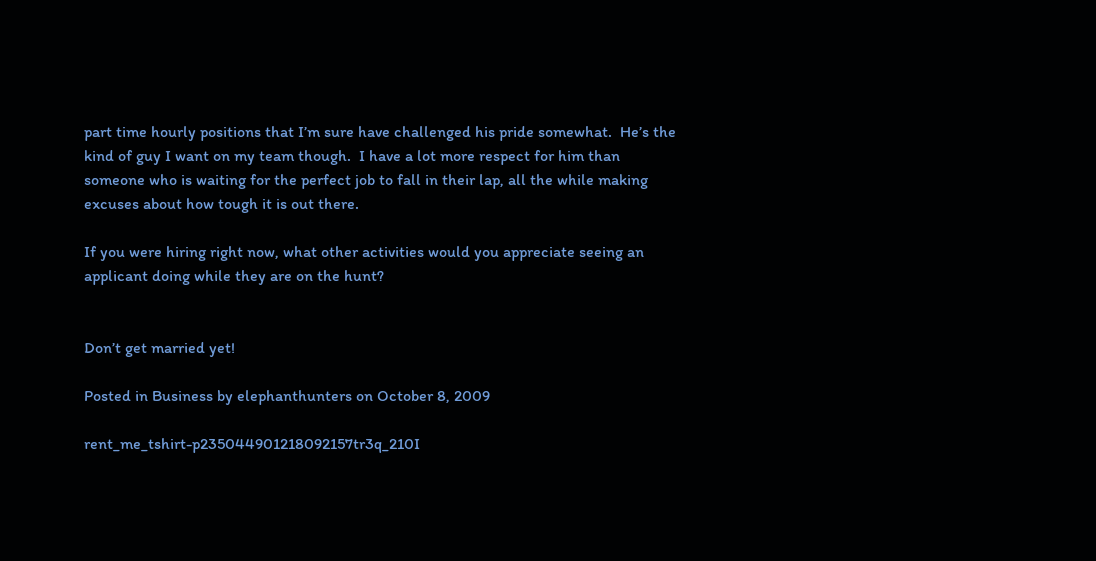part time hourly positions that I’m sure have challenged his pride somewhat.  He’s the kind of guy I want on my team though.  I have a lot more respect for him than someone who is waiting for the perfect job to fall in their lap, all the while making excuses about how tough it is out there.

If you were hiring right now, what other activities would you appreciate seeing an applicant doing while they are on the hunt?


Don’t get married yet!

Posted in Business by elephanthunters on October 8, 2009

rent_me_tshirt-p235044901218092157tr3q_210I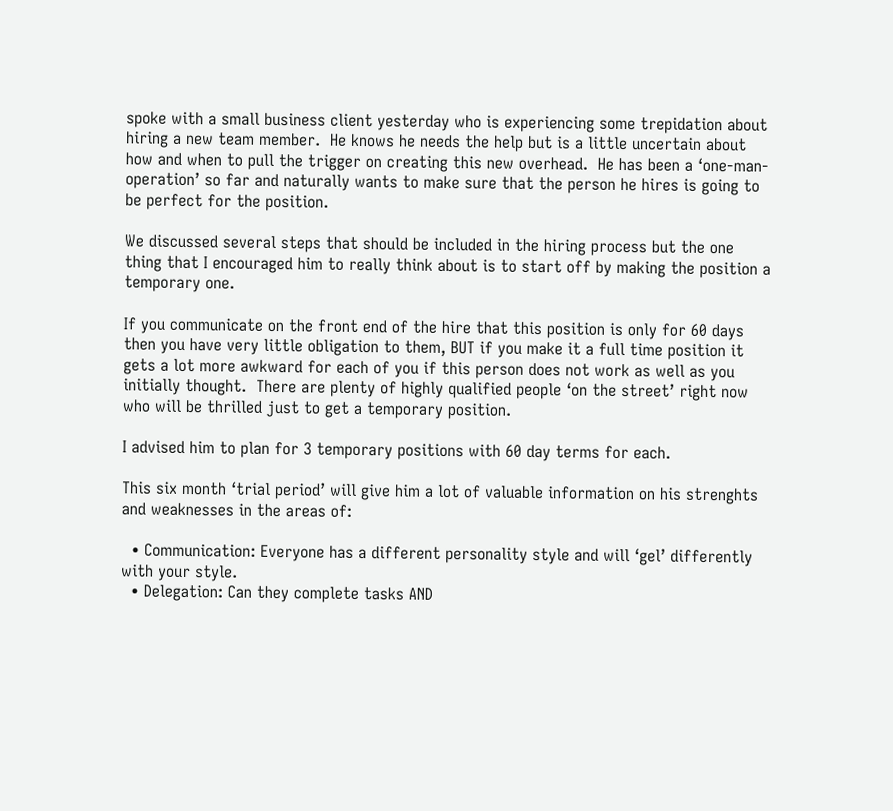spoke with a small business client yesterday who is experiencing some trepidation about hiring a new team member.  He knows he needs the help but is a little uncertain about how and when to pull the trigger on creating this new overhead.  He has been a ‘one-man-operation’ so far and naturally wants to make sure that the person he hires is going to be perfect for the position.

We discussed several steps that should be included in the hiring process but the one thing that I encouraged him to really think about is to start off by making the position a temporary one.

If you communicate on the front end of the hire that this position is only for 60 days then you have very little obligation to them, BUT if you make it a full time position it gets a lot more awkward for each of you if this person does not work as well as you initially thought.  There are plenty of highly qualified people ‘on the street’ right now who will be thrilled just to get a temporary position.

I advised him to plan for 3 temporary positions with 60 day terms for each.

This six month ‘trial period’ will give him a lot of valuable information on his strenghts and weaknesses in the areas of:

  • Communication: Everyone has a different personality style and will ‘gel’ differently with your style.
  • Delegation: Can they complete tasks AND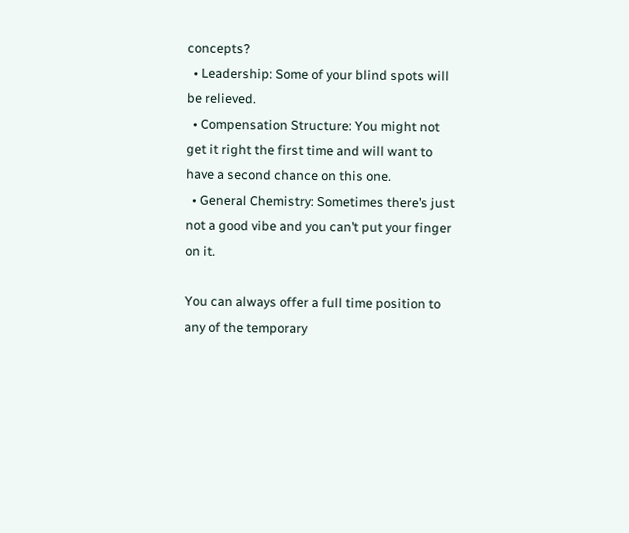concepts?
  • Leadership: Some of your blind spots will be relieved.
  • Compensation Structure: You might not get it right the first time and will want to have a second chance on this one.
  • General Chemistry: Sometimes there’s just not a good vibe and you can’t put your finger on it.

You can always offer a full time position to any of the temporary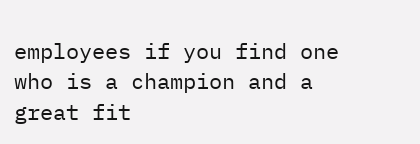employees if you find one who is a champion and a great fit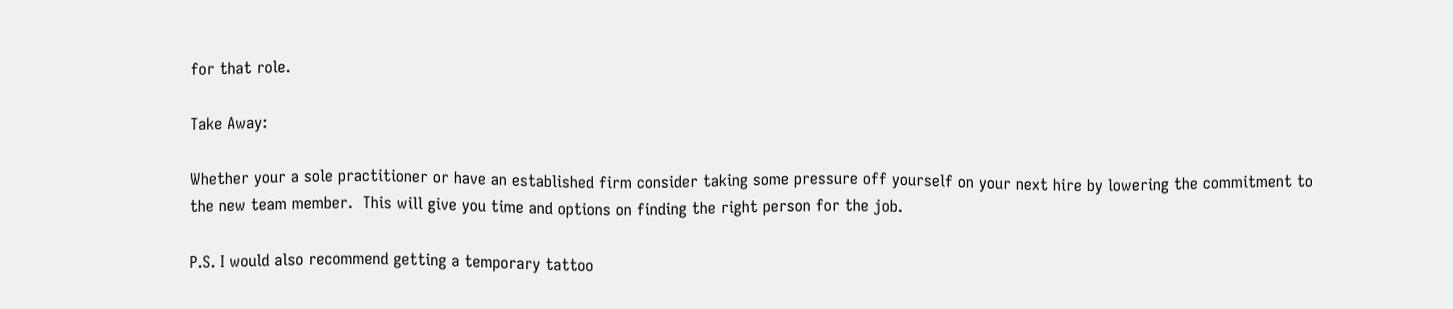for that role.

Take Away:

Whether your a sole practitioner or have an established firm consider taking some pressure off yourself on your next hire by lowering the commitment to the new team member.  This will give you time and options on finding the right person for the job.

P.S. I would also recommend getting a temporary tattoo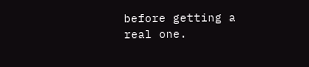before getting a real one.